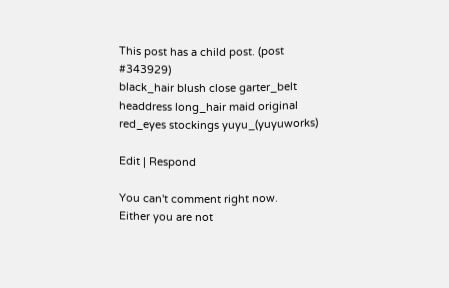This post has a child post. (post #343929)
black_hair blush close garter_belt headdress long_hair maid original red_eyes stockings yuyu_(yuyuworks)

Edit | Respond

You can't comment right now.
Either you are not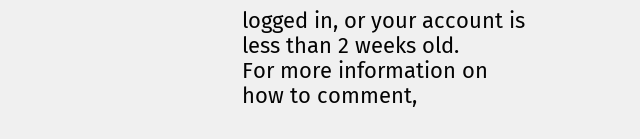logged in, or your account is less than 2 weeks old.
For more information on how to comment,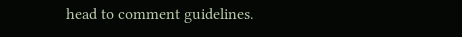head to comment guidelines.